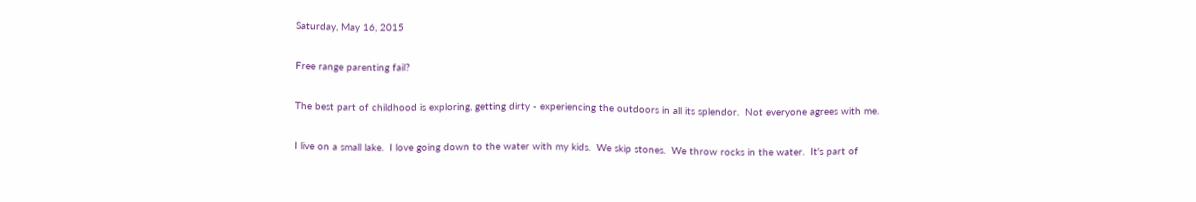Saturday, May 16, 2015

Free range parenting fail?

The best part of childhood is exploring, getting dirty - experiencing the outdoors in all its splendor.  Not everyone agrees with me.

I live on a small lake.  I love going down to the water with my kids.  We skip stones.  We throw rocks in the water.  It's part of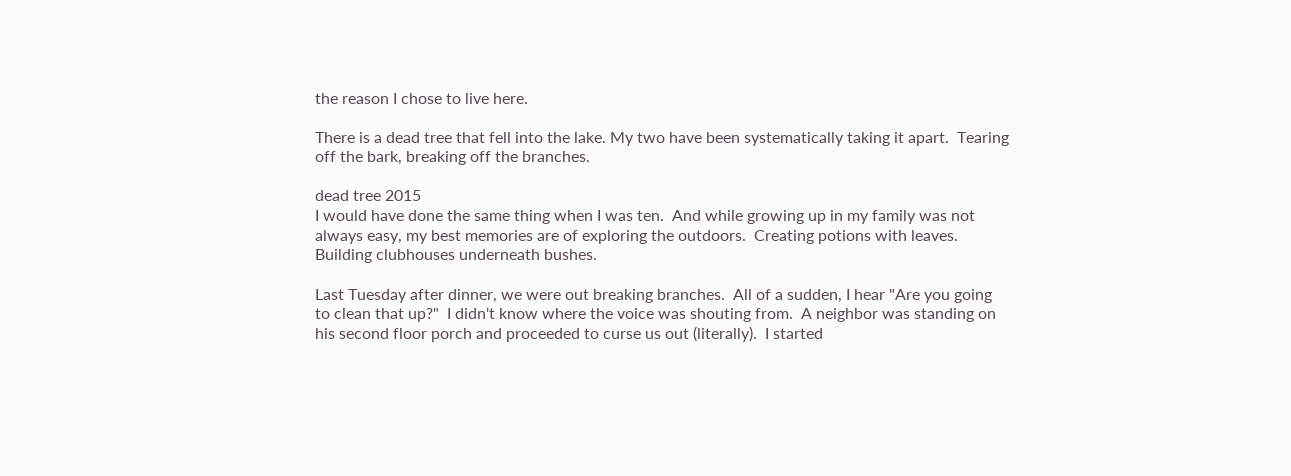the reason I chose to live here.

There is a dead tree that fell into the lake. My two have been systematically taking it apart.  Tearing off the bark, breaking off the branches.

dead tree 2015
I would have done the same thing when I was ten.  And while growing up in my family was not always easy, my best memories are of exploring the outdoors.  Creating potions with leaves.  Building clubhouses underneath bushes.

Last Tuesday after dinner, we were out breaking branches.  All of a sudden, I hear "Are you going to clean that up?"  I didn't know where the voice was shouting from.  A neighbor was standing on his second floor porch and proceeded to curse us out (literally).  I started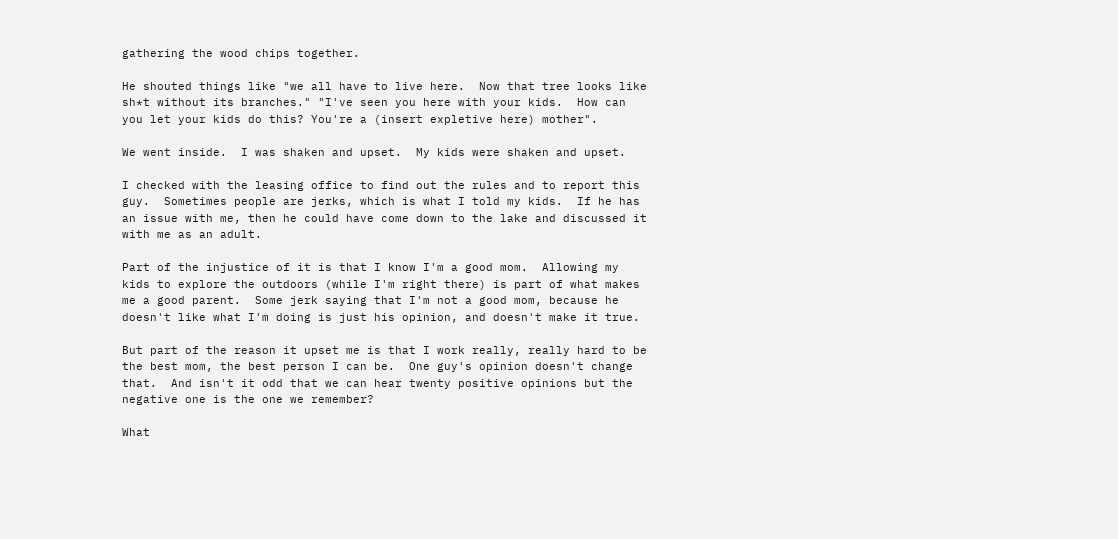gathering the wood chips together.

He shouted things like "we all have to live here.  Now that tree looks like sh*t without its branches." "I've seen you here with your kids.  How can you let your kids do this? You're a (insert expletive here) mother".

We went inside.  I was shaken and upset.  My kids were shaken and upset.

I checked with the leasing office to find out the rules and to report this guy.  Sometimes people are jerks, which is what I told my kids.  If he has an issue with me, then he could have come down to the lake and discussed it with me as an adult.

Part of the injustice of it is that I know I'm a good mom.  Allowing my kids to explore the outdoors (while I'm right there) is part of what makes me a good parent.  Some jerk saying that I'm not a good mom, because he doesn't like what I'm doing is just his opinion, and doesn't make it true.

But part of the reason it upset me is that I work really, really hard to be the best mom, the best person I can be.  One guy's opinion doesn't change that.  And isn't it odd that we can hear twenty positive opinions but the negative one is the one we remember?

What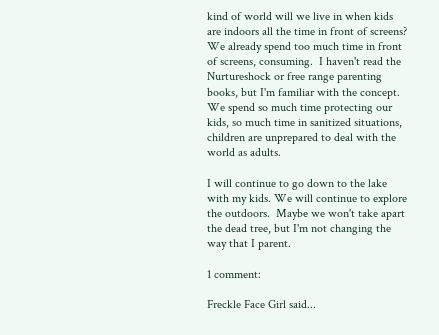kind of world will we live in when kids are indoors all the time in front of screens?  We already spend too much time in front of screens, consuming.  I haven't read the Nurtureshock or free range parenting books, but I'm familiar with the concept.  We spend so much time protecting our kids, so much time in sanitized situations, children are unprepared to deal with the world as adults.

I will continue to go down to the lake with my kids. We will continue to explore the outdoors.  Maybe we won't take apart the dead tree, but I'm not changing the way that I parent.

1 comment:

Freckle Face Girl said...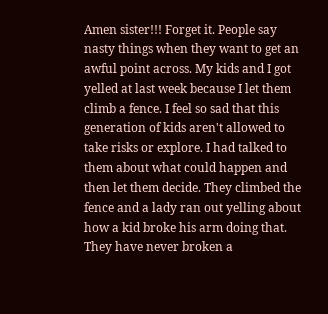Amen sister!!! Forget it. People say nasty things when they want to get an awful point across. My kids and I got yelled at last week because I let them climb a fence. I feel so sad that this generation of kids aren't allowed to take risks or explore. I had talked to them about what could happen and then let them decide. They climbed the fence and a lady ran out yelling about how a kid broke his arm doing that. They have never broken a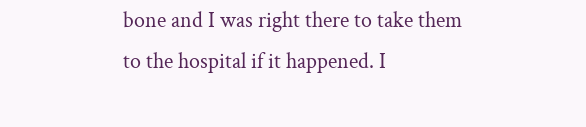bone and I was right there to take them to the hospital if it happened. I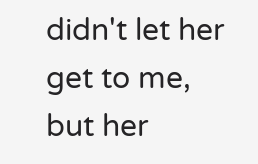didn't let her get to me, but her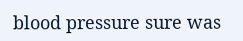blood pressure sure was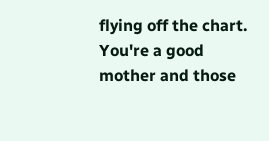flying off the chart. You're a good mother and those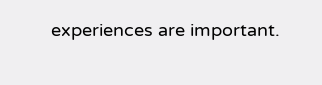experiences are important.